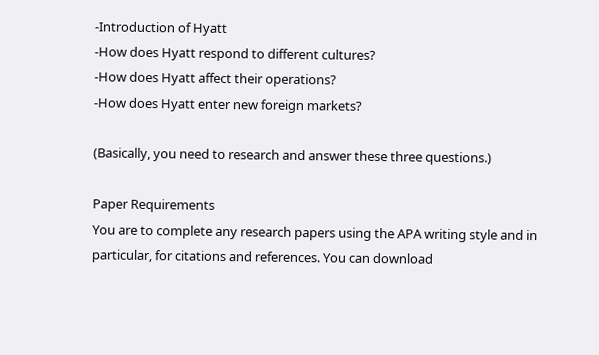-Introduction of Hyatt
-How does Hyatt respond to different cultures?
-How does Hyatt affect their operations?
-How does Hyatt enter new foreign markets?

(Basically, you need to research and answer these three questions.)

Paper Requirements
You are to complete any research papers using the APA writing style and in particular, for citations and references. You can download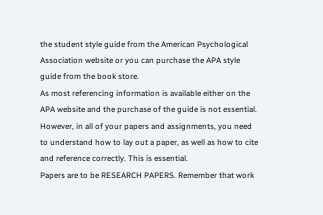the student style guide from the American Psychological Association website or you can purchase the APA style guide from the book store.
As most referencing information is available either on the APA website and the purchase of the guide is not essential. However, in all of your papers and assignments, you need to understand how to lay out a paper, as well as how to cite and reference correctly. This is essential.
Papers are to be RESEARCH PAPERS. Remember that work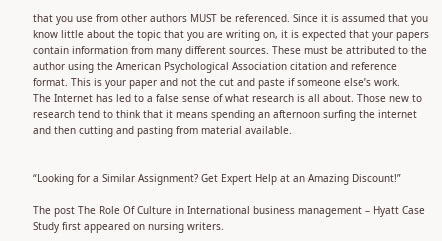that you use from other authors MUST be referenced. Since it is assumed that you know little about the topic that you are writing on, it is expected that your papers contain information from many different sources. These must be attributed to the author using the American Psychological Association citation and reference format. This is your paper and not the cut and paste if someone else’s work.
The Internet has led to a false sense of what research is all about. Those new to research tend to think that it means spending an afternoon surfing the internet and then cutting and pasting from material available.


“Looking for a Similar Assignment? Get Expert Help at an Amazing Discount!”

The post The Role Of Culture in International business management – Hyatt Case Study first appeared on nursing writers.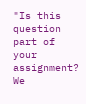"Is this question part of your assignment? We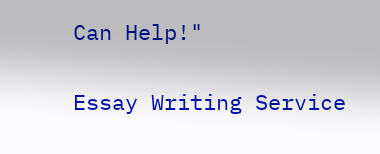Can Help!"

Essay Writing Service